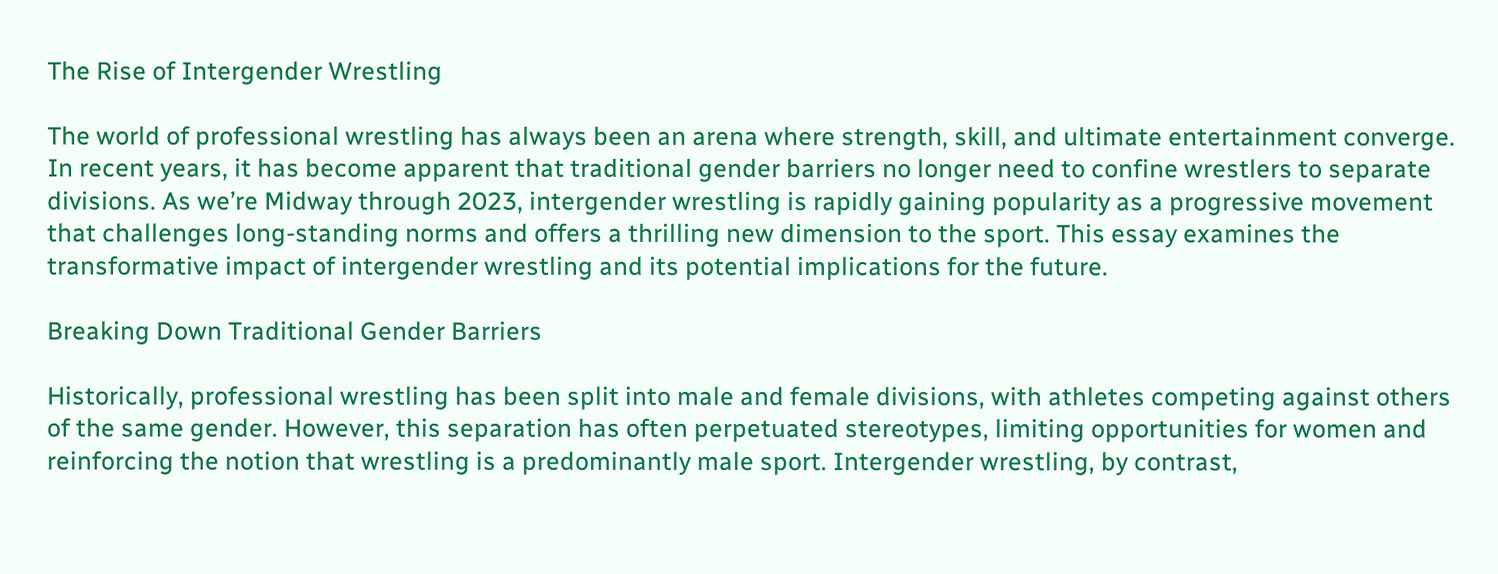The Rise of Intergender Wrestling

The world of professional wrestling has always been an arena where strength, skill, and ultimate entertainment converge. In recent years, it has become apparent that traditional gender barriers no longer need to confine wrestlers to separate divisions. As we’re Midway through 2023, intergender wrestling is rapidly gaining popularity as a progressive movement that challenges long-standing norms and offers a thrilling new dimension to the sport. This essay examines the transformative impact of intergender wrestling and its potential implications for the future.

Breaking Down Traditional Gender Barriers

Historically, professional wrestling has been split into male and female divisions, with athletes competing against others of the same gender. However, this separation has often perpetuated stereotypes, limiting opportunities for women and reinforcing the notion that wrestling is a predominantly male sport. Intergender wrestling, by contrast,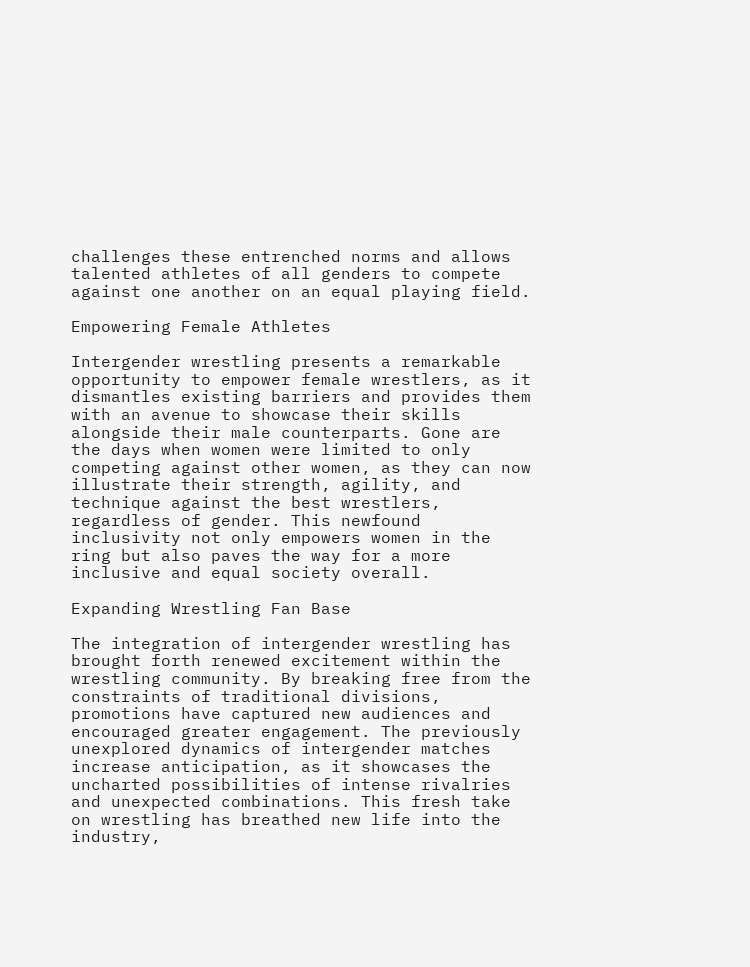challenges these entrenched norms and allows talented athletes of all genders to compete against one another on an equal playing field.

Empowering Female Athletes

Intergender wrestling presents a remarkable opportunity to empower female wrestlers, as it dismantles existing barriers and provides them with an avenue to showcase their skills alongside their male counterparts. Gone are the days when women were limited to only competing against other women, as they can now illustrate their strength, agility, and technique against the best wrestlers, regardless of gender. This newfound inclusivity not only empowers women in the ring but also paves the way for a more inclusive and equal society overall.

Expanding Wrestling Fan Base

The integration of intergender wrestling has brought forth renewed excitement within the wrestling community. By breaking free from the constraints of traditional divisions, promotions have captured new audiences and encouraged greater engagement. The previously unexplored dynamics of intergender matches increase anticipation, as it showcases the uncharted possibilities of intense rivalries and unexpected combinations. This fresh take on wrestling has breathed new life into the industry,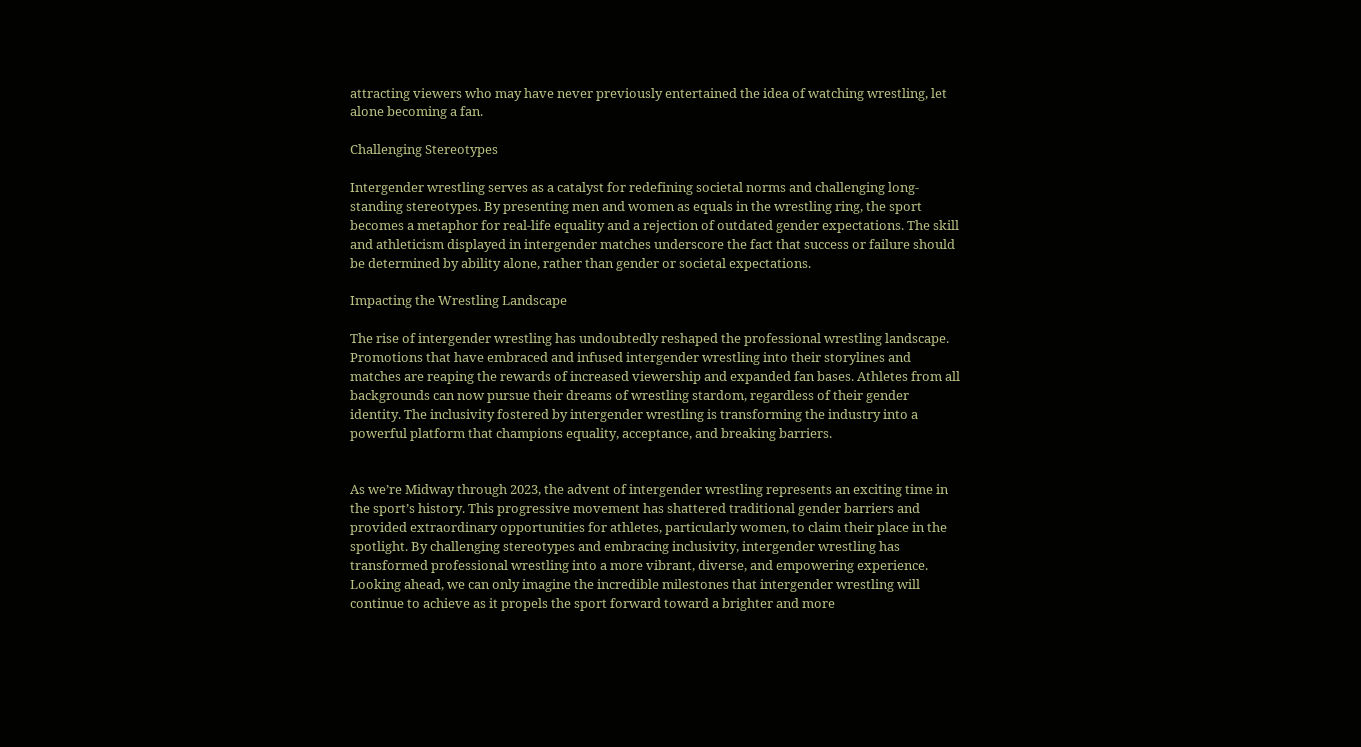attracting viewers who may have never previously entertained the idea of watching wrestling, let alone becoming a fan.

Challenging Stereotypes

Intergender wrestling serves as a catalyst for redefining societal norms and challenging long-standing stereotypes. By presenting men and women as equals in the wrestling ring, the sport becomes a metaphor for real-life equality and a rejection of outdated gender expectations. The skill and athleticism displayed in intergender matches underscore the fact that success or failure should be determined by ability alone, rather than gender or societal expectations.

Impacting the Wrestling Landscape

The rise of intergender wrestling has undoubtedly reshaped the professional wrestling landscape. Promotions that have embraced and infused intergender wrestling into their storylines and matches are reaping the rewards of increased viewership and expanded fan bases. Athletes from all backgrounds can now pursue their dreams of wrestling stardom, regardless of their gender identity. The inclusivity fostered by intergender wrestling is transforming the industry into a powerful platform that champions equality, acceptance, and breaking barriers.


As we’re Midway through 2023, the advent of intergender wrestling represents an exciting time in the sport’s history. This progressive movement has shattered traditional gender barriers and provided extraordinary opportunities for athletes, particularly women, to claim their place in the spotlight. By challenging stereotypes and embracing inclusivity, intergender wrestling has transformed professional wrestling into a more vibrant, diverse, and empowering experience. Looking ahead, we can only imagine the incredible milestones that intergender wrestling will continue to achieve as it propels the sport forward toward a brighter and more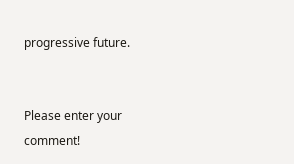progressive future.


Please enter your comment!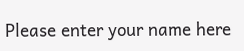Please enter your name here